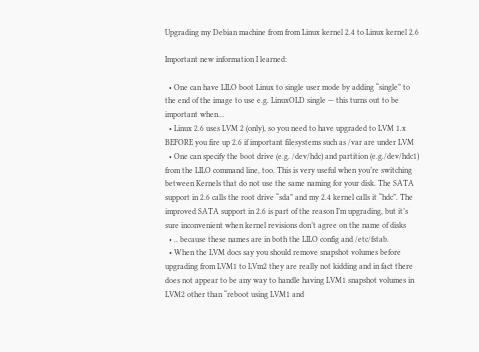Upgrading my Debian machine from from Linux kernel 2.4 to Linux kernel 2.6

Important new information I learned:

  • One can have LILO boot Linux to single user mode by adding “single” to the end of the image to use e.g. LinuxOLD single — this turns out to be important when…
  • Linux 2.6 uses LVM 2 (only), so you need to have upgraded to LVM 1.x BEFORE you fire up 2.6 if important filesystems such as /var are under LVM
  • One can specify the boot drive (e.g. /dev/hdc) and partition (e.g./dev/hdc1) from the LILO command line, too. This is very useful when you’re switching between Kernels that do not use the same naming for your disk. The SATA support in 2.6 calls the root drive “sda” and my 2.4 kernel calls it “hdc”. The improved SATA support in 2.6 is part of the reason I’m upgrading, but it’s sure inconvenient when kernel revisions don’t agree on the name of disks
  • .. because these names are in both the LILO config and /etc/fstab.
  • When the LVM docs say you should remove snapshot volumes before upgrading from LVM1 to LVm2 they are really not kidding and in fact there does not appear to be any way to handle having LVM1 snapshot volumes in LVM2 other than “reboot using LVM1 and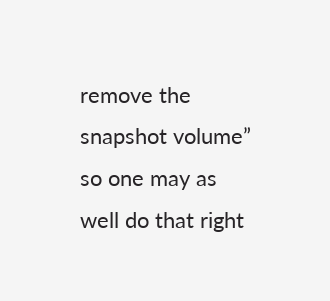remove the snapshot volume” so one may as well do that right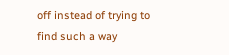off instead of trying to find such a way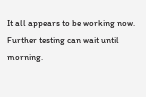It all appears to be working now. Further testing can wait until morning.